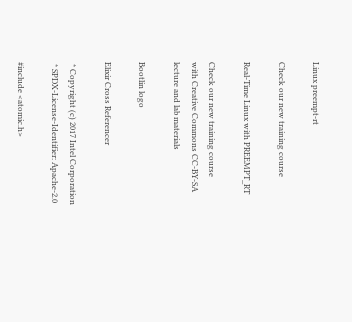Linux preempt-rt

Check our new training course

Real-Time Linux with PREEMPT_RT

Check our new training course
with Creative Commons CC-BY-SA
lecture and lab materials

Bootlin logo

Elixir Cross Referencer

 * Copyright (c) 2017 Intel Corporation
 * SPDX-License-Identifier: Apache-2.0

#include <atomic.h>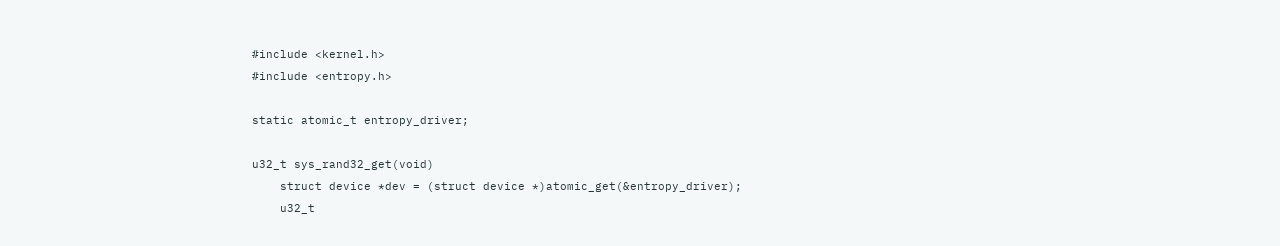#include <kernel.h>
#include <entropy.h>

static atomic_t entropy_driver;

u32_t sys_rand32_get(void)
    struct device *dev = (struct device *)atomic_get(&entropy_driver);
    u32_t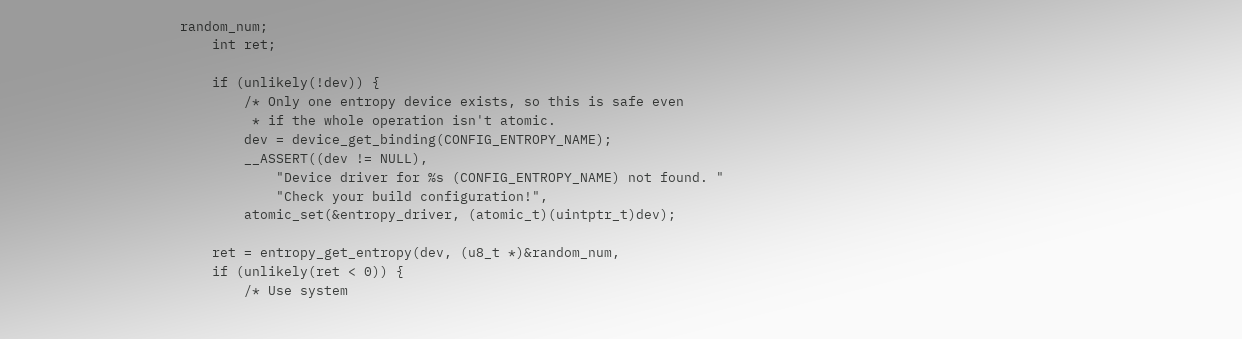random_num;
    int ret;

    if (unlikely(!dev)) {
        /* Only one entropy device exists, so this is safe even
         * if the whole operation isn't atomic.
        dev = device_get_binding(CONFIG_ENTROPY_NAME);
        __ASSERT((dev != NULL),
            "Device driver for %s (CONFIG_ENTROPY_NAME) not found. "
            "Check your build configuration!",
        atomic_set(&entropy_driver, (atomic_t)(uintptr_t)dev);

    ret = entropy_get_entropy(dev, (u8_t *)&random_num,
    if (unlikely(ret < 0)) {
        /* Use system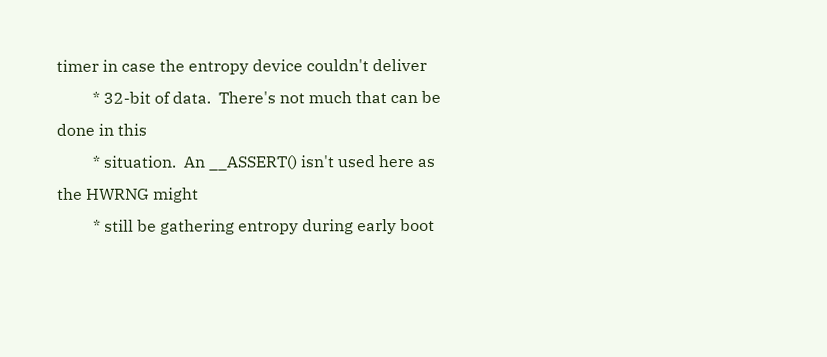timer in case the entropy device couldn't deliver
         * 32-bit of data.  There's not much that can be done in this
         * situation.  An __ASSERT() isn't used here as the HWRNG might
         * still be gathering entropy during early boot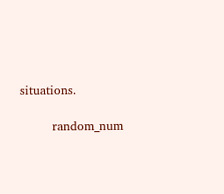situations.

        random_num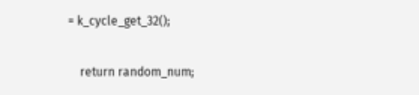= k_cycle_get_32();

    return random_num;